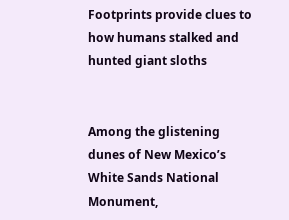Footprints provide clues to how humans stalked and hunted giant sloths


Among the glistening dunes of New Mexico’s White Sands National Monument,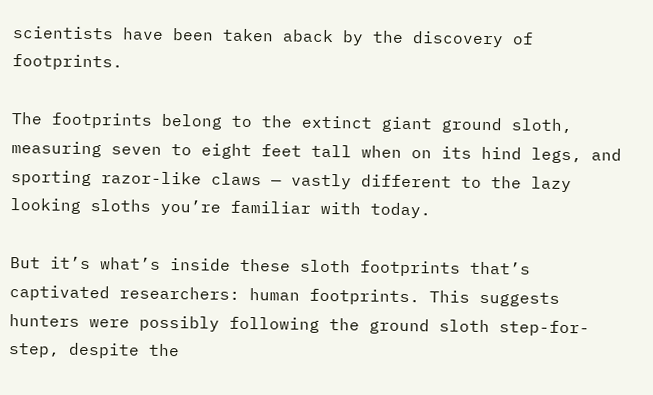scientists have been taken aback by the discovery of footprints.

The footprints belong to the extinct giant ground sloth, measuring seven to eight feet tall when on its hind legs, and sporting razor-like claws — vastly different to the lazy looking sloths you’re familiar with today.

But it’s what’s inside these sloth footprints that’s captivated researchers: human footprints. This suggests hunters were possibly following the ground sloth step-for-step, despite the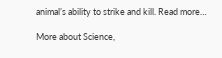animal’s ability to strike and kill. Read more…

More about Science,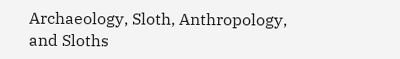Archaeology, Sloth, Anthropology, and Sloths